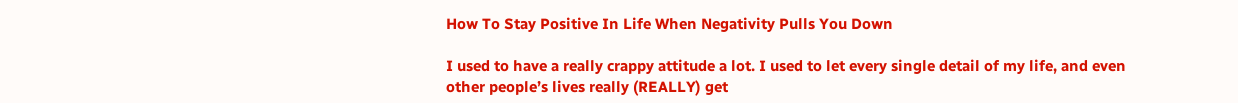How To Stay Positive In Life When Negativity Pulls You Down

I used to have a really crappy attitude a lot. I used to let every single detail of my life, and even other people’s lives really (REALLY) get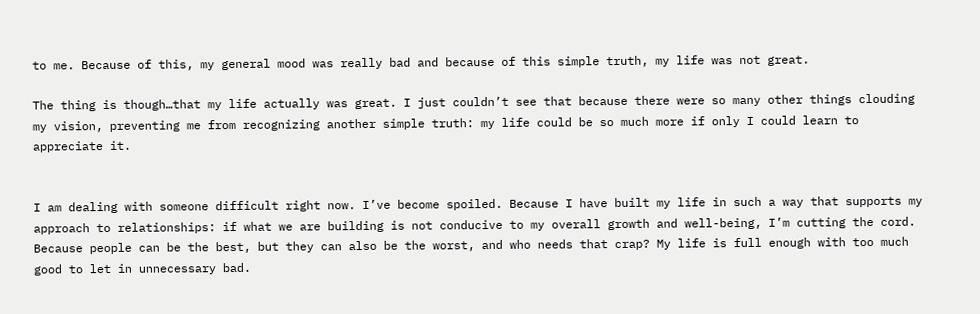to me. Because of this, my general mood was really bad and because of this simple truth, my life was not great.

The thing is though…that my life actually was great. I just couldn’t see that because there were so many other things clouding my vision, preventing me from recognizing another simple truth: my life could be so much more if only I could learn to appreciate it.


I am dealing with someone difficult right now. I’ve become spoiled. Because I have built my life in such a way that supports my approach to relationships: if what we are building is not conducive to my overall growth and well-being, I’m cutting the cord. Because people can be the best, but they can also be the worst, and who needs that crap? My life is full enough with too much good to let in unnecessary bad.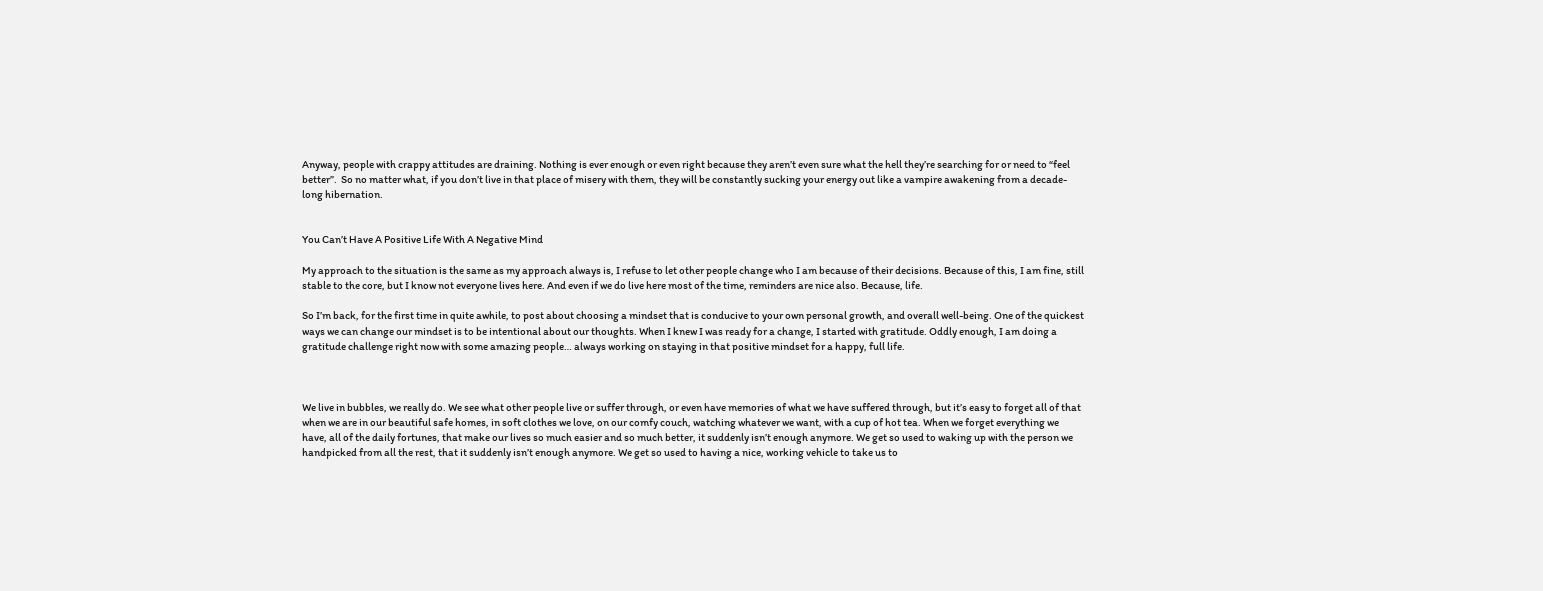Anyway, people with crappy attitudes are draining. Nothing is ever enough or even right because they aren’t even sure what the hell they’re searching for or need to “feel better”.  So no matter what, if you don’t live in that place of misery with them, they will be constantly sucking your energy out like a vampire awakening from a decade-long hibernation.


You Can’t Have A Positive Life With A Negative Mind

My approach to the situation is the same as my approach always is, I refuse to let other people change who I am because of their decisions. Because of this, I am fine, still stable to the core, but I know not everyone lives here. And even if we do live here most of the time, reminders are nice also. Because, life.

So I’m back, for the first time in quite awhile, to post about choosing a mindset that is conducive to your own personal growth, and overall well-being. One of the quickest ways we can change our mindset is to be intentional about our thoughts. When I knew I was ready for a change, I started with gratitude. Oddly enough, I am doing a gratitude challenge right now with some amazing people… always working on staying in that positive mindset for a happy, full life.



We live in bubbles, we really do. We see what other people live or suffer through, or even have memories of what we have suffered through, but it’s easy to forget all of that when we are in our beautiful safe homes, in soft clothes we love, on our comfy couch, watching whatever we want, with a cup of hot tea. When we forget everything we have, all of the daily fortunes, that make our lives so much easier and so much better, it suddenly isn’t enough anymore. We get so used to waking up with the person we handpicked from all the rest, that it suddenly isn’t enough anymore. We get so used to having a nice, working vehicle to take us to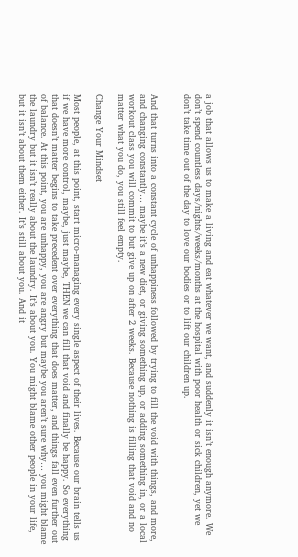a job that allows us to make a living and eat whatever we want, and suddenly it isn’t enough anymore. We don’t spend countless days/nights/weeks/months at the hospital with poor health or sick children, yet we don’t take time out of the day to love our bodies or to lift our children up.


And that turns into a constant cycle of unhappiness followed by trying to fill the void with things, and more, and changing constantly… maybe it’s a new diet, or giving something up, or adding something in, or a local workout class you will commit to but give up on after 2 weeks. Because nothing is filling that void and no matter what you do, you still feel empty.

Change Your Mindset

Most people, at this point, start micro-managing every single aspect of their lives. Because our brain tells us if we have more control, maybe, just maybe, THEN we can fill that void and finally be happy. So everything that doesn’t matter begins to take precedent over everything that does matter, and things fall even further out of balance. At this point, you are unhappy, you are angry but maybe you aren’t sure why… you might blame the laundry but it isn’t really about the laundry. It’s about you. You might blame other people in your life, but it isn’t about them either. It’s still about you. And it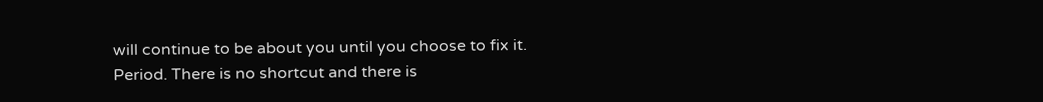will continue to be about you until you choose to fix it. Period. There is no shortcut and there is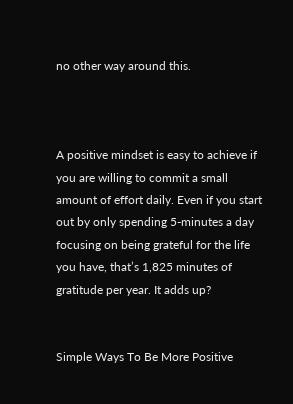no other way around this.



A positive mindset is easy to achieve if you are willing to commit a small amount of effort daily. Even if you start out by only spending 5-minutes a day focusing on being grateful for the life you have, that’s 1,825 minutes of gratitude per year. It adds up?


Simple Ways To Be More Positive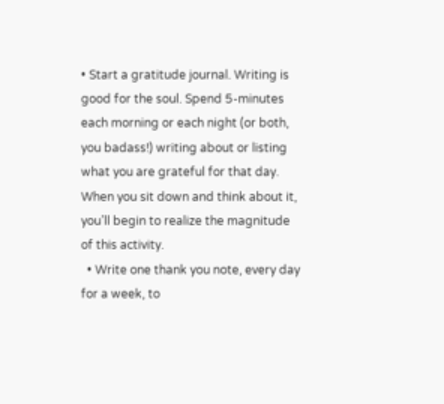• Start a gratitude journal. Writing is good for the soul. Spend 5-minutes each morning or each night (or both, you badass!) writing about or listing what you are grateful for that day. When you sit down and think about it, you’ll begin to realize the magnitude of this activity.
  • Write one thank you note, every day for a week, to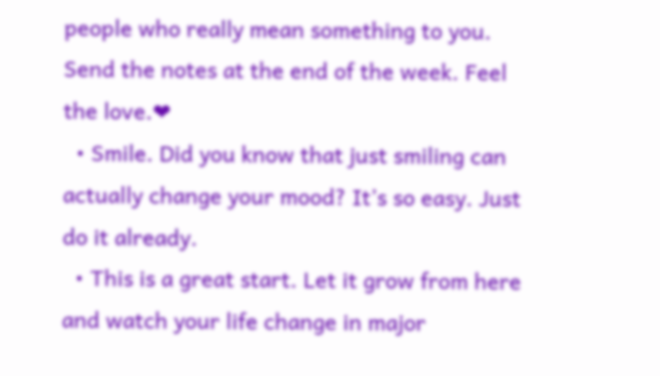people who really mean something to you. Send the notes at the end of the week. Feel the love.❤
  • Smile. Did you know that just smiling can actually change your mood? It’s so easy. Just do it already.
  • This is a great start. Let it grow from here and watch your life change in major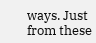ways. Just from these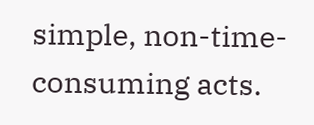simple, non-time-consuming acts.